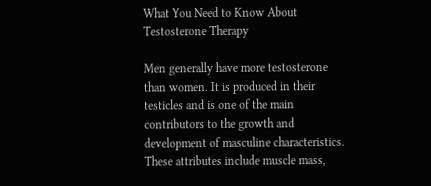What You Need to Know About Testosterone Therapy

Men generally have more testosterone than women. It is produced in their testicles and is one of the main contributors to the growth and development of masculine characteristics. These attributes include muscle mass,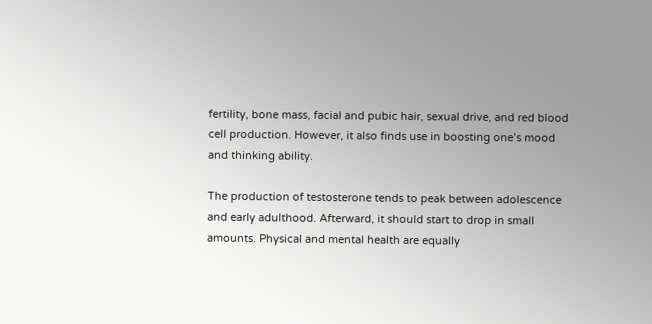fertility, bone mass, facial and pubic hair, sexual drive, and red blood cell production. However, it also finds use in boosting one’s mood and thinking ability.

The production of testosterone tends to peak between adolescence and early adulthood. Afterward, it should start to drop in small amounts. Physical and mental health are equally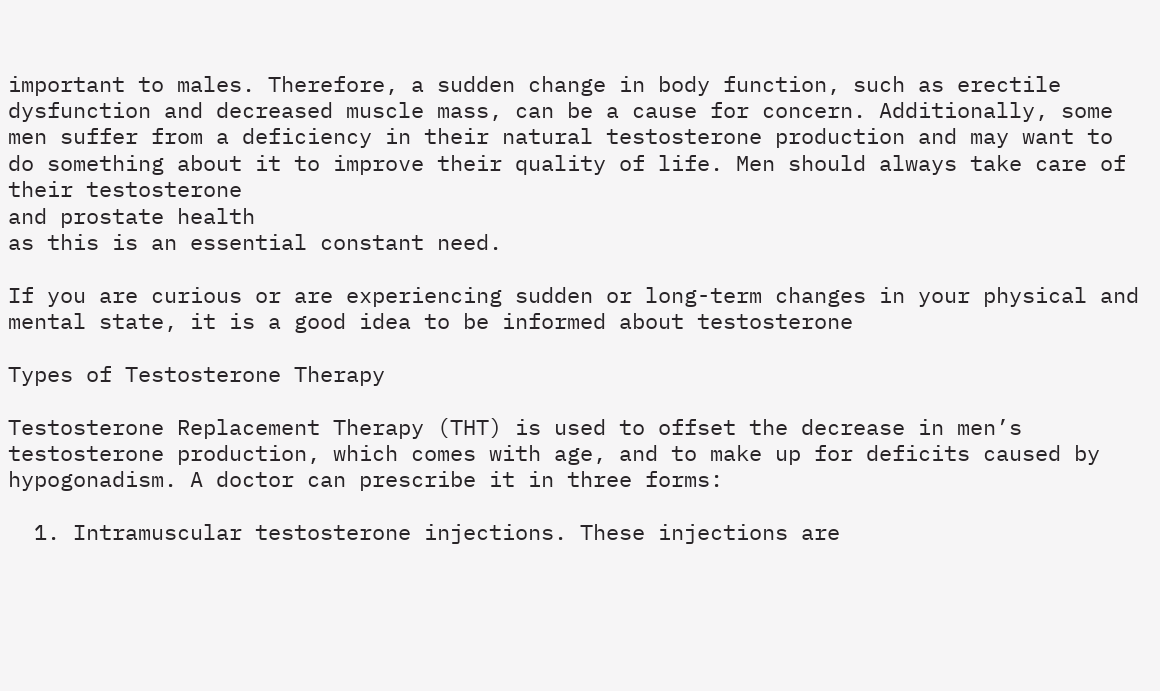important to males. Therefore, a sudden change in body function, such as erectile dysfunction and decreased muscle mass, can be a cause for concern. Additionally, some men suffer from a deficiency in their natural testosterone production and may want to do something about it to improve their quality of life. Men should always take care of their testosterone
and prostate health
as this is an essential constant need.

If you are curious or are experiencing sudden or long-term changes in your physical and mental state, it is a good idea to be informed about testosterone

Types of Testosterone Therapy

Testosterone Replacement Therapy (THT) is used to offset the decrease in men’s testosterone production, which comes with age, and to make up for deficits caused by hypogonadism. A doctor can prescribe it in three forms:

  1. Intramuscular testosterone injections. These injections are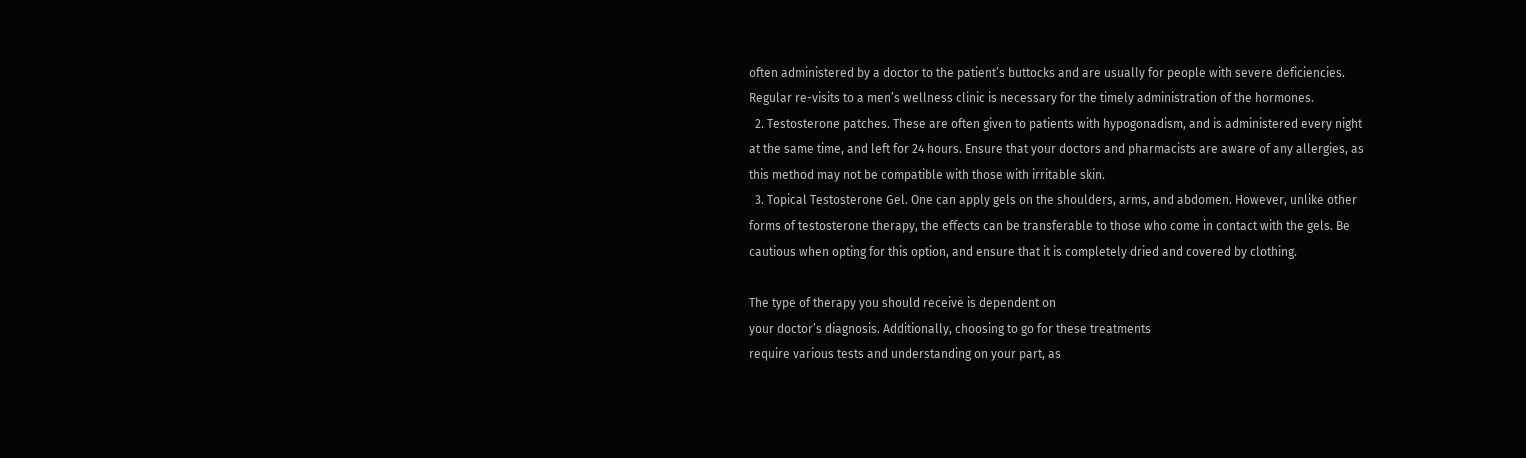often administered by a doctor to the patient’s buttocks and are usually for people with severe deficiencies. Regular re-visits to a men’s wellness clinic is necessary for the timely administration of the hormones.
  2. Testosterone patches. These are often given to patients with hypogonadism, and is administered every night at the same time, and left for 24 hours. Ensure that your doctors and pharmacists are aware of any allergies, as this method may not be compatible with those with irritable skin.
  3. Topical Testosterone Gel. One can apply gels on the shoulders, arms, and abdomen. However, unlike other forms of testosterone therapy, the effects can be transferable to those who come in contact with the gels. Be cautious when opting for this option, and ensure that it is completely dried and covered by clothing.

The type of therapy you should receive is dependent on
your doctor’s diagnosis. Additionally, choosing to go for these treatments
require various tests and understanding on your part, as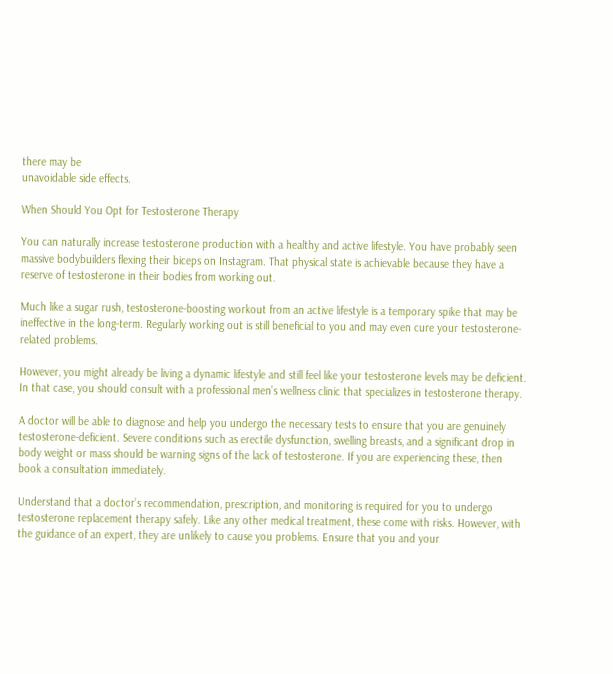there may be
unavoidable side effects.

When Should You Opt for Testosterone Therapy

You can naturally increase testosterone production with a healthy and active lifestyle. You have probably seen massive bodybuilders flexing their biceps on Instagram. That physical state is achievable because they have a reserve of testosterone in their bodies from working out.

Much like a sugar rush, testosterone-boosting workout from an active lifestyle is a temporary spike that may be ineffective in the long-term. Regularly working out is still beneficial to you and may even cure your testosterone-related problems.

However, you might already be living a dynamic lifestyle and still feel like your testosterone levels may be deficient. In that case, you should consult with a professional men’s wellness clinic that specializes in testosterone therapy.

A doctor will be able to diagnose and help you undergo the necessary tests to ensure that you are genuinely testosterone-deficient. Severe conditions such as erectile dysfunction, swelling breasts, and a significant drop in body weight or mass should be warning signs of the lack of testosterone. If you are experiencing these, then book a consultation immediately.

Understand that a doctor’s recommendation, prescription, and monitoring is required for you to undergo testosterone replacement therapy safely. Like any other medical treatment, these come with risks. However, with the guidance of an expert, they are unlikely to cause you problems. Ensure that you and your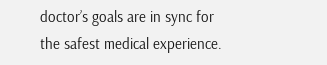doctor’s goals are in sync for the safest medical experience.